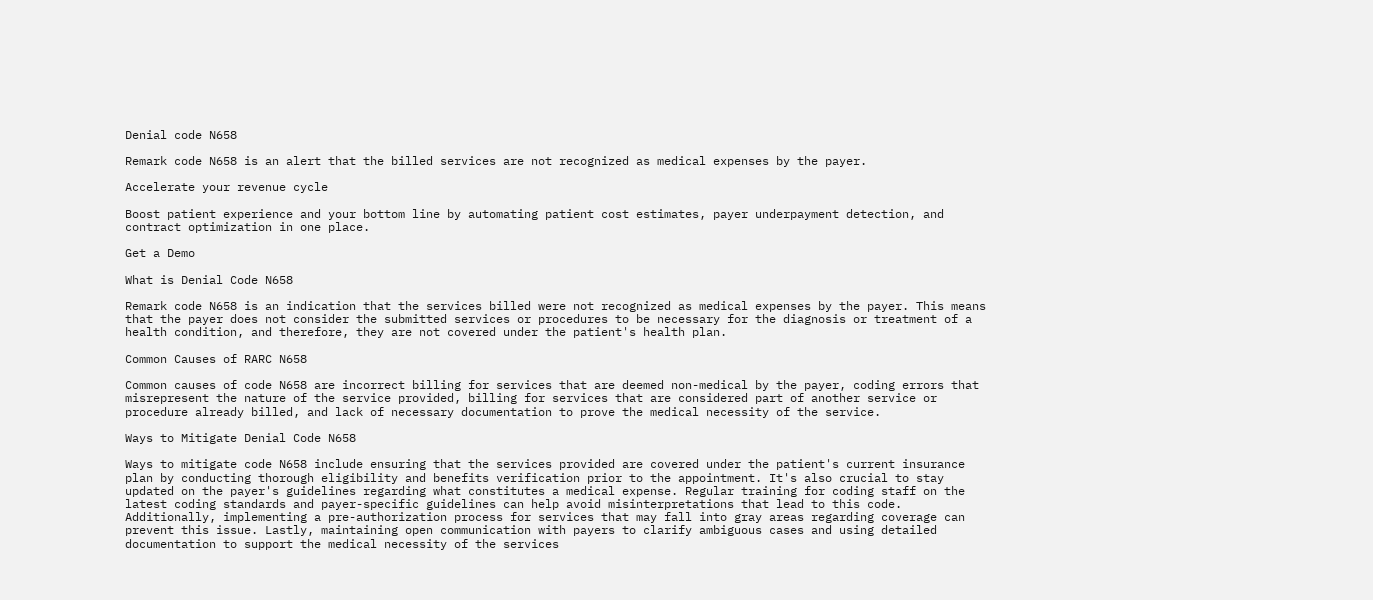Denial code N658

Remark code N658 is an alert that the billed services are not recognized as medical expenses by the payer.

Accelerate your revenue cycle

Boost patient experience and your bottom line by automating patient cost estimates, payer underpayment detection, and contract optimization in one place.

Get a Demo

What is Denial Code N658

Remark code N658 is an indication that the services billed were not recognized as medical expenses by the payer. This means that the payer does not consider the submitted services or procedures to be necessary for the diagnosis or treatment of a health condition, and therefore, they are not covered under the patient's health plan.

Common Causes of RARC N658

Common causes of code N658 are incorrect billing for services that are deemed non-medical by the payer, coding errors that misrepresent the nature of the service provided, billing for services that are considered part of another service or procedure already billed, and lack of necessary documentation to prove the medical necessity of the service.

Ways to Mitigate Denial Code N658

Ways to mitigate code N658 include ensuring that the services provided are covered under the patient's current insurance plan by conducting thorough eligibility and benefits verification prior to the appointment. It's also crucial to stay updated on the payer's guidelines regarding what constitutes a medical expense. Regular training for coding staff on the latest coding standards and payer-specific guidelines can help avoid misinterpretations that lead to this code. Additionally, implementing a pre-authorization process for services that may fall into gray areas regarding coverage can prevent this issue. Lastly, maintaining open communication with payers to clarify ambiguous cases and using detailed documentation to support the medical necessity of the services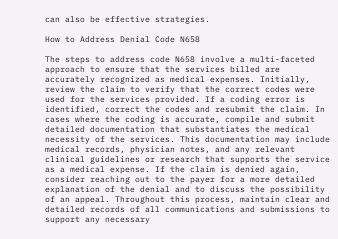can also be effective strategies.

How to Address Denial Code N658

The steps to address code N658 involve a multi-faceted approach to ensure that the services billed are accurately recognized as medical expenses. Initially, review the claim to verify that the correct codes were used for the services provided. If a coding error is identified, correct the codes and resubmit the claim. In cases where the coding is accurate, compile and submit detailed documentation that substantiates the medical necessity of the services. This documentation may include medical records, physician notes, and any relevant clinical guidelines or research that supports the service as a medical expense. If the claim is denied again, consider reaching out to the payer for a more detailed explanation of the denial and to discuss the possibility of an appeal. Throughout this process, maintain clear and detailed records of all communications and submissions to support any necessary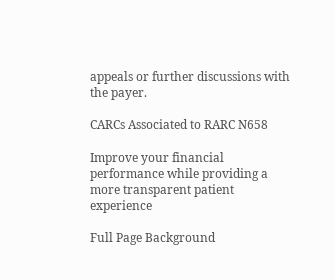appeals or further discussions with the payer.

CARCs Associated to RARC N658

Improve your financial performance while providing a more transparent patient experience

Full Page Background